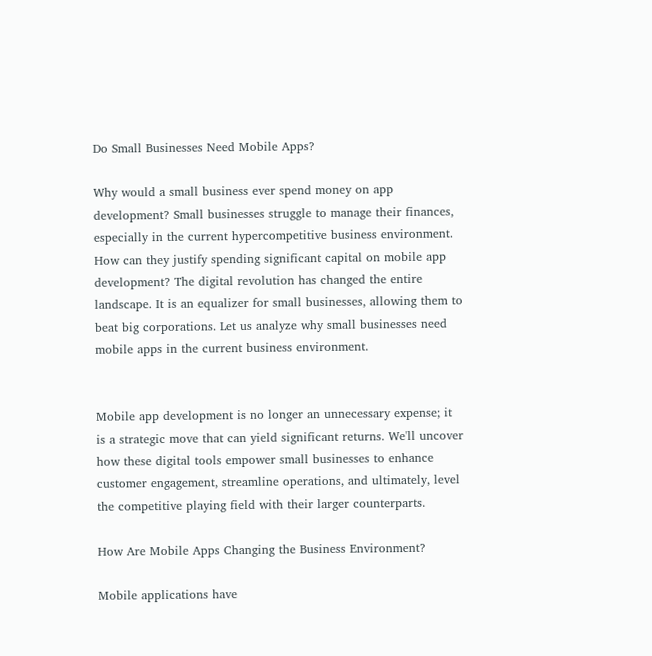Do Small Businesses Need Mobile Apps?

Why would a small business ever spend money on app development? Small businesses struggle to manage their finances, especially in the current hypercompetitive business environment. How can they justify spending significant capital on mobile app development? The digital revolution has changed the entire landscape. It is an equalizer for small businesses, allowing them to beat big corporations. Let us analyze why small businesses need mobile apps in the current business environment.


Mobile app development is no longer an unnecessary expense; it is a strategic move that can yield significant returns. We'll uncover how these digital tools empower small businesses to enhance customer engagement, streamline operations, and ultimately, level the competitive playing field with their larger counterparts.

How Are Mobile Apps Changing the Business Environment?

Mobile applications have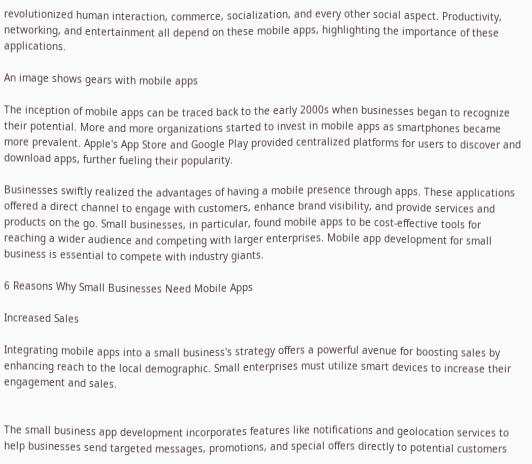revolutionized human interaction, commerce, socialization, and every other social aspect. Productivity, networking, and entertainment all depend on these mobile apps, highlighting the importance of these applications.

An image shows gears with mobile apps

The inception of mobile apps can be traced back to the early 2000s when businesses began to recognize their potential. More and more organizations started to invest in mobile apps as smartphones became more prevalent. Apple's App Store and Google Play provided centralized platforms for users to discover and download apps, further fueling their popularity.

Businesses swiftly realized the advantages of having a mobile presence through apps. These applications offered a direct channel to engage with customers, enhance brand visibility, and provide services and products on the go. Small businesses, in particular, found mobile apps to be cost-effective tools for reaching a wider audience and competing with larger enterprises. Mobile app development for small business is essential to compete with industry giants.

6 Reasons Why Small Businesses Need Mobile Apps

Increased Sales

Integrating mobile apps into a small business's strategy offers a powerful avenue for boosting sales by enhancing reach to the local demographic. Small enterprises must utilize smart devices to increase their engagement and sales.


The small business app development incorporates features like notifications and geolocation services to help businesses send targeted messages, promotions, and special offers directly to potential customers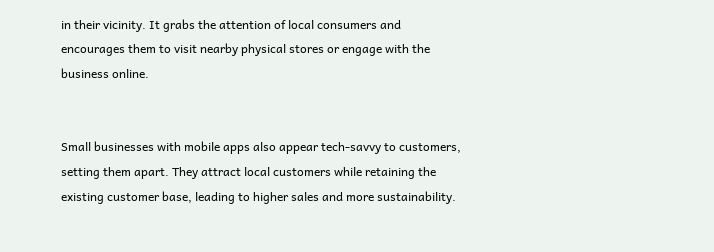in their vicinity. It grabs the attention of local consumers and encourages them to visit nearby physical stores or engage with the business online.


Small businesses with mobile apps also appear tech-savvy to customers, setting them apart. They attract local customers while retaining the existing customer base, leading to higher sales and more sustainability.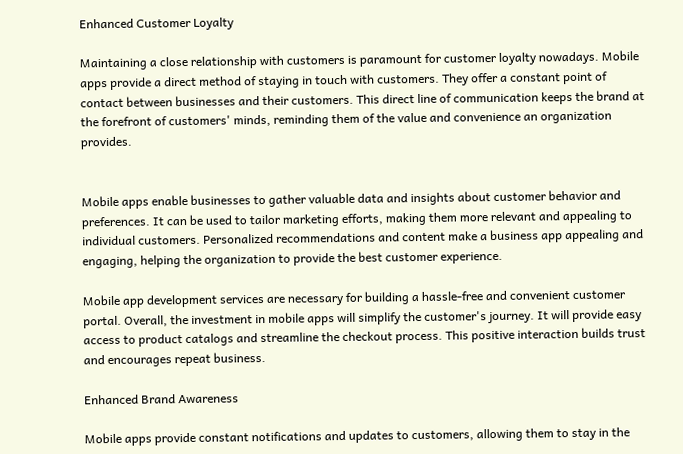Enhanced Customer Loyalty

Maintaining a close relationship with customers is paramount for customer loyalty nowadays. Mobile apps provide a direct method of staying in touch with customers. They offer a constant point of contact between businesses and their customers. This direct line of communication keeps the brand at the forefront of customers' minds, reminding them of the value and convenience an organization provides.


Mobile apps enable businesses to gather valuable data and insights about customer behavior and preferences. It can be used to tailor marketing efforts, making them more relevant and appealing to individual customers. Personalized recommendations and content make a business app appealing and engaging, helping the organization to provide the best customer experience.

Mobile app development services are necessary for building a hassle-free and convenient customer portal. Overall, the investment in mobile apps will simplify the customer's journey. It will provide easy access to product catalogs and streamline the checkout process. This positive interaction builds trust and encourages repeat business.

Enhanced Brand Awareness

Mobile apps provide constant notifications and updates to customers, allowing them to stay in the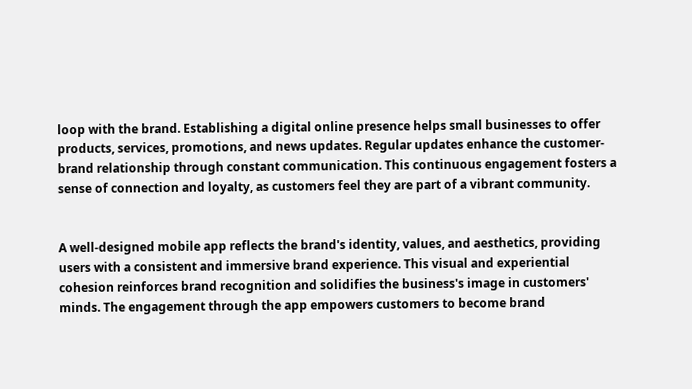loop with the brand. Establishing a digital online presence helps small businesses to offer products, services, promotions, and news updates. Regular updates enhance the customer-brand relationship through constant communication. This continuous engagement fosters a sense of connection and loyalty, as customers feel they are part of a vibrant community.


A well-designed mobile app reflects the brand's identity, values, and aesthetics, providing users with a consistent and immersive brand experience. This visual and experiential cohesion reinforces brand recognition and solidifies the business's image in customers' minds. The engagement through the app empowers customers to become brand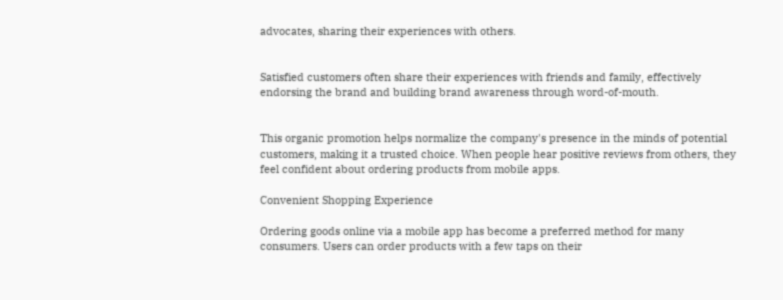advocates, sharing their experiences with others.


Satisfied customers often share their experiences with friends and family, effectively endorsing the brand and building brand awareness through word-of-mouth.


This organic promotion helps normalize the company's presence in the minds of potential customers, making it a trusted choice. When people hear positive reviews from others, they feel confident about ordering products from mobile apps.

Convenient Shopping Experience

Ordering goods online via a mobile app has become a preferred method for many consumers. Users can order products with a few taps on their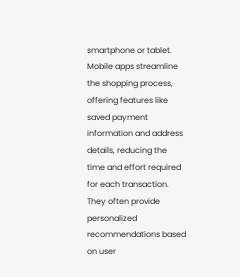smartphone or tablet. Mobile apps streamline the shopping process, offering features like saved payment information and address details, reducing the time and effort required for each transaction. They often provide personalized recommendations based on user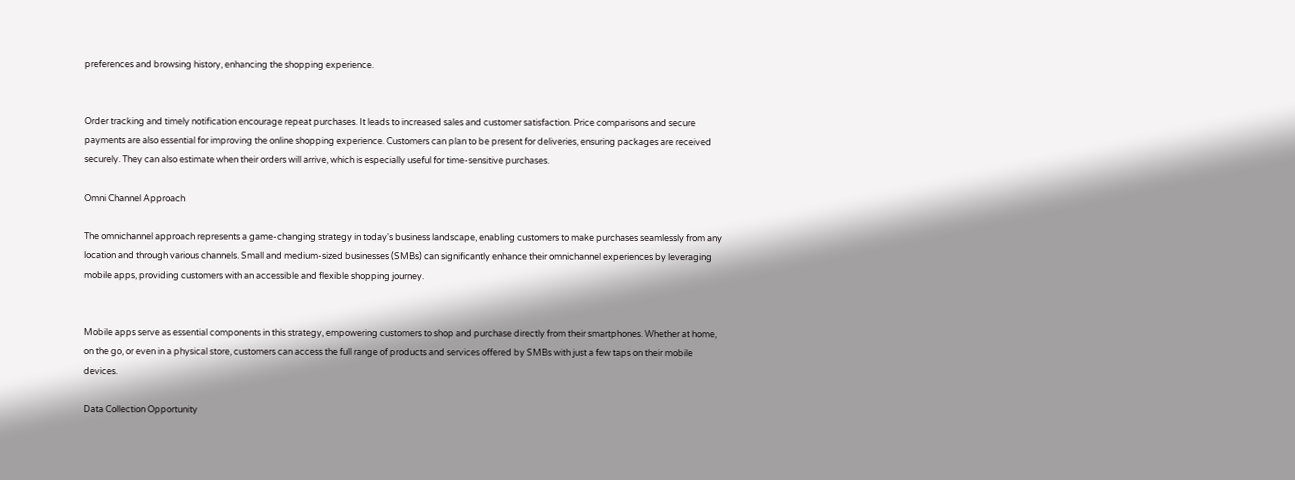preferences and browsing history, enhancing the shopping experience.


Order tracking and timely notification encourage repeat purchases. It leads to increased sales and customer satisfaction. Price comparisons and secure payments are also essential for improving the online shopping experience. Customers can plan to be present for deliveries, ensuring packages are received securely. They can also estimate when their orders will arrive, which is especially useful for time-sensitive purchases.

Omni Channel Approach

The omnichannel approach represents a game-changing strategy in today's business landscape, enabling customers to make purchases seamlessly from any location and through various channels. Small and medium-sized businesses (SMBs) can significantly enhance their omnichannel experiences by leveraging mobile apps, providing customers with an accessible and flexible shopping journey.


Mobile apps serve as essential components in this strategy, empowering customers to shop and purchase directly from their smartphones. Whether at home, on the go, or even in a physical store, customers can access the full range of products and services offered by SMBs with just a few taps on their mobile devices.

Data Collection Opportunity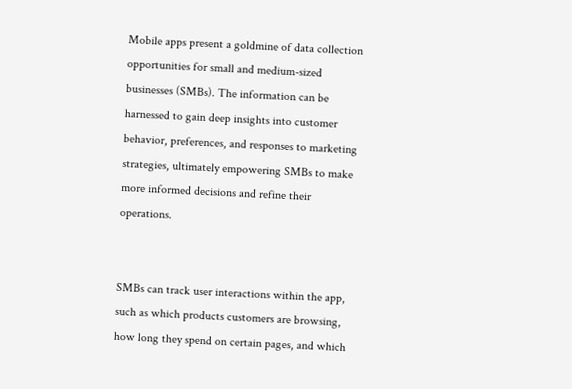Mobile apps present a goldmine of data collection opportunities for small and medium-sized businesses (SMBs). The information can be harnessed to gain deep insights into customer behavior, preferences, and responses to marketing strategies, ultimately empowering SMBs to make more informed decisions and refine their operations.


SMBs can track user interactions within the app, such as which products customers are browsing, how long they spend on certain pages, and which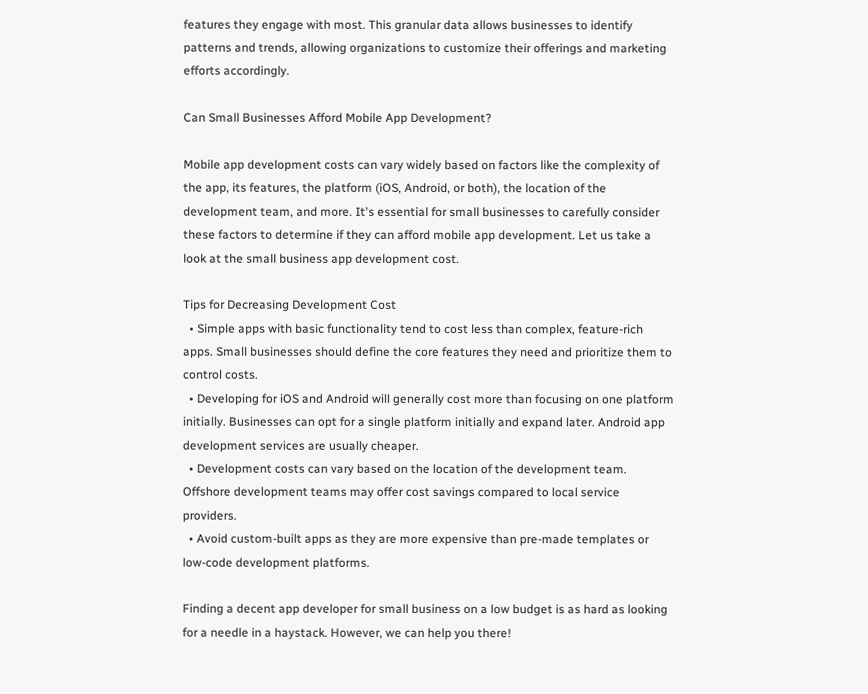features they engage with most. This granular data allows businesses to identify patterns and trends, allowing organizations to customize their offerings and marketing efforts accordingly.

Can Small Businesses Afford Mobile App Development?

Mobile app development costs can vary widely based on factors like the complexity of the app, its features, the platform (iOS, Android, or both), the location of the development team, and more. It's essential for small businesses to carefully consider these factors to determine if they can afford mobile app development. Let us take a look at the small business app development cost.

Tips for Decreasing Development Cost
  • Simple apps with basic functionality tend to cost less than complex, feature-rich apps. Small businesses should define the core features they need and prioritize them to control costs.
  • Developing for iOS and Android will generally cost more than focusing on one platform initially. Businesses can opt for a single platform initially and expand later. Android app development services are usually cheaper.
  • Development costs can vary based on the location of the development team. Offshore development teams may offer cost savings compared to local service providers.
  • Avoid custom-built apps as they are more expensive than pre-made templates or low-code development platforms.

Finding a decent app developer for small business on a low budget is as hard as looking for a needle in a haystack. However, we can help you there!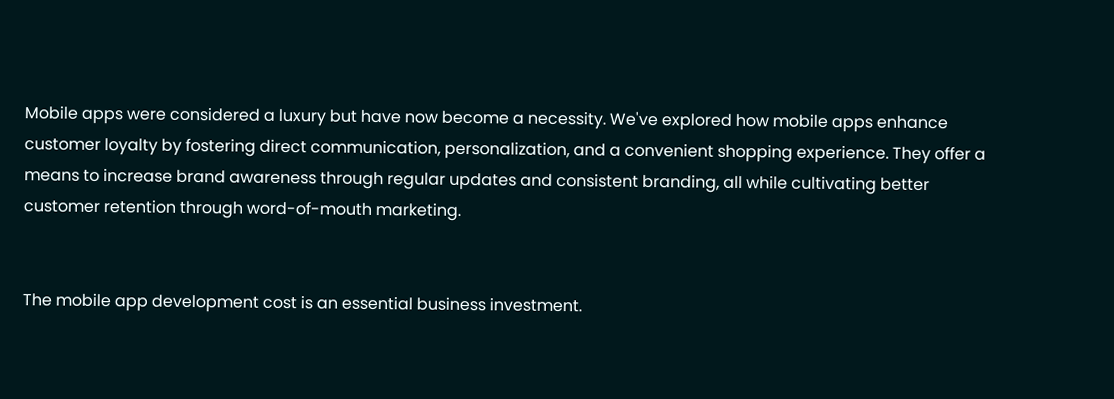Mobile apps were considered a luxury but have now become a necessity. We've explored how mobile apps enhance customer loyalty by fostering direct communication, personalization, and a convenient shopping experience. They offer a means to increase brand awareness through regular updates and consistent branding, all while cultivating better customer retention through word-of-mouth marketing.


The mobile app development cost is an essential business investment.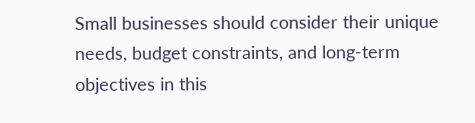Small businesses should consider their unique needs, budget constraints, and long-term objectives in this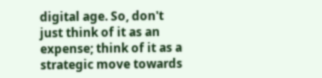digital age. So, don't just think of it as an expense; think of it as a strategic move towards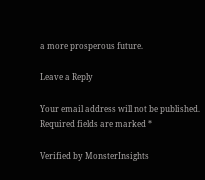a more prosperous future.

Leave a Reply

Your email address will not be published. Required fields are marked *

Verified by MonsterInsights